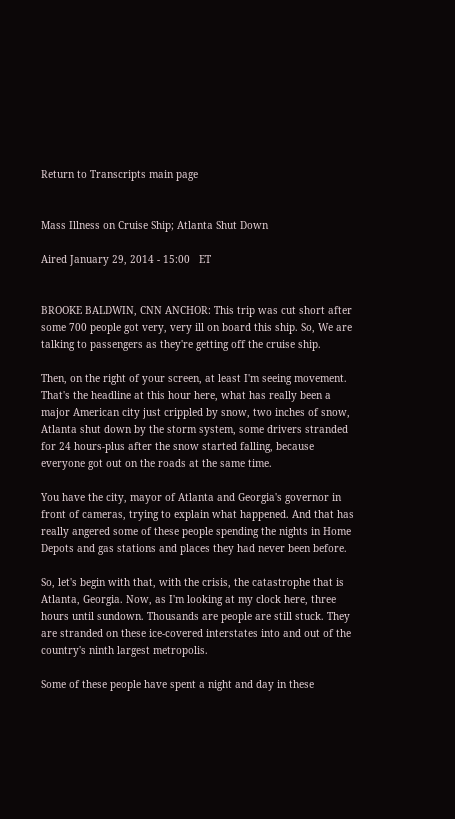Return to Transcripts main page


Mass Illness on Cruise Ship; Atlanta Shut Down

Aired January 29, 2014 - 15:00   ET


BROOKE BALDWIN, CNN ANCHOR: This trip was cut short after some 700 people got very, very ill on board this ship. So, We are talking to passengers as they're getting off the cruise ship.

Then, on the right of your screen, at least I'm seeing movement. That's the headline at this hour here, what has really been a major American city just crippled by snow, two inches of snow, Atlanta shut down by the storm system, some drivers stranded for 24 hours-plus after the snow started falling, because everyone got out on the roads at the same time.

You have the city, mayor of Atlanta and Georgia's governor in front of cameras, trying to explain what happened. And that has really angered some of these people spending the nights in Home Depots and gas stations and places they had never been before.

So, let's begin with that, with the crisis, the catastrophe that is Atlanta, Georgia. Now, as I'm looking at my clock here, three hours until sundown. Thousands are people are still stuck. They are stranded on these ice-covered interstates into and out of the country's ninth largest metropolis.

Some of these people have spent a night and day in these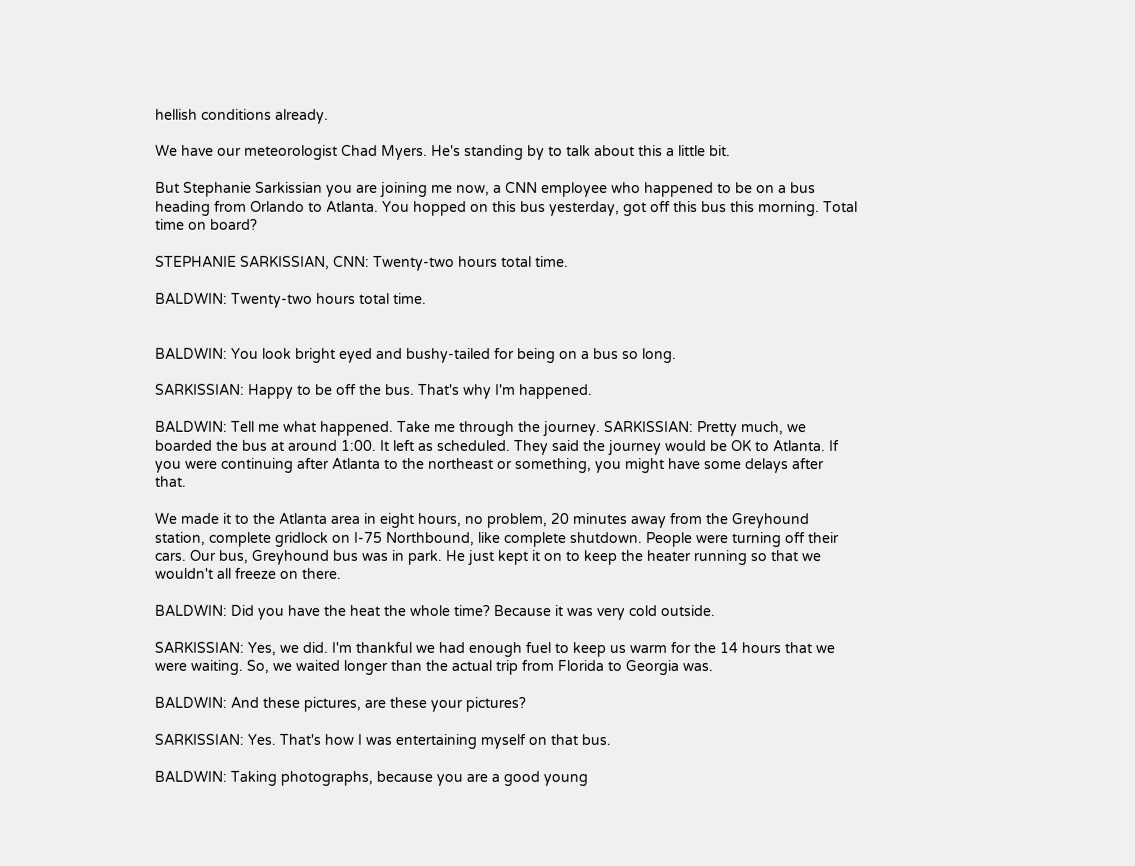hellish conditions already.

We have our meteorologist Chad Myers. He's standing by to talk about this a little bit.

But Stephanie Sarkissian you are joining me now, a CNN employee who happened to be on a bus heading from Orlando to Atlanta. You hopped on this bus yesterday, got off this bus this morning. Total time on board?

STEPHANIE SARKISSIAN, CNN: Twenty-two hours total time.

BALDWIN: Twenty-two hours total time.


BALDWIN: You look bright eyed and bushy-tailed for being on a bus so long.

SARKISSIAN: Happy to be off the bus. That's why I'm happened.

BALDWIN: Tell me what happened. Take me through the journey. SARKISSIAN: Pretty much, we boarded the bus at around 1:00. It left as scheduled. They said the journey would be OK to Atlanta. If you were continuing after Atlanta to the northeast or something, you might have some delays after that.

We made it to the Atlanta area in eight hours, no problem, 20 minutes away from the Greyhound station, complete gridlock on I-75 Northbound, like complete shutdown. People were turning off their cars. Our bus, Greyhound bus was in park. He just kept it on to keep the heater running so that we wouldn't all freeze on there.

BALDWIN: Did you have the heat the whole time? Because it was very cold outside.

SARKISSIAN: Yes, we did. I'm thankful we had enough fuel to keep us warm for the 14 hours that we were waiting. So, we waited longer than the actual trip from Florida to Georgia was.

BALDWIN: And these pictures, are these your pictures?

SARKISSIAN: Yes. That's how I was entertaining myself on that bus.

BALDWIN: Taking photographs, because you are a good young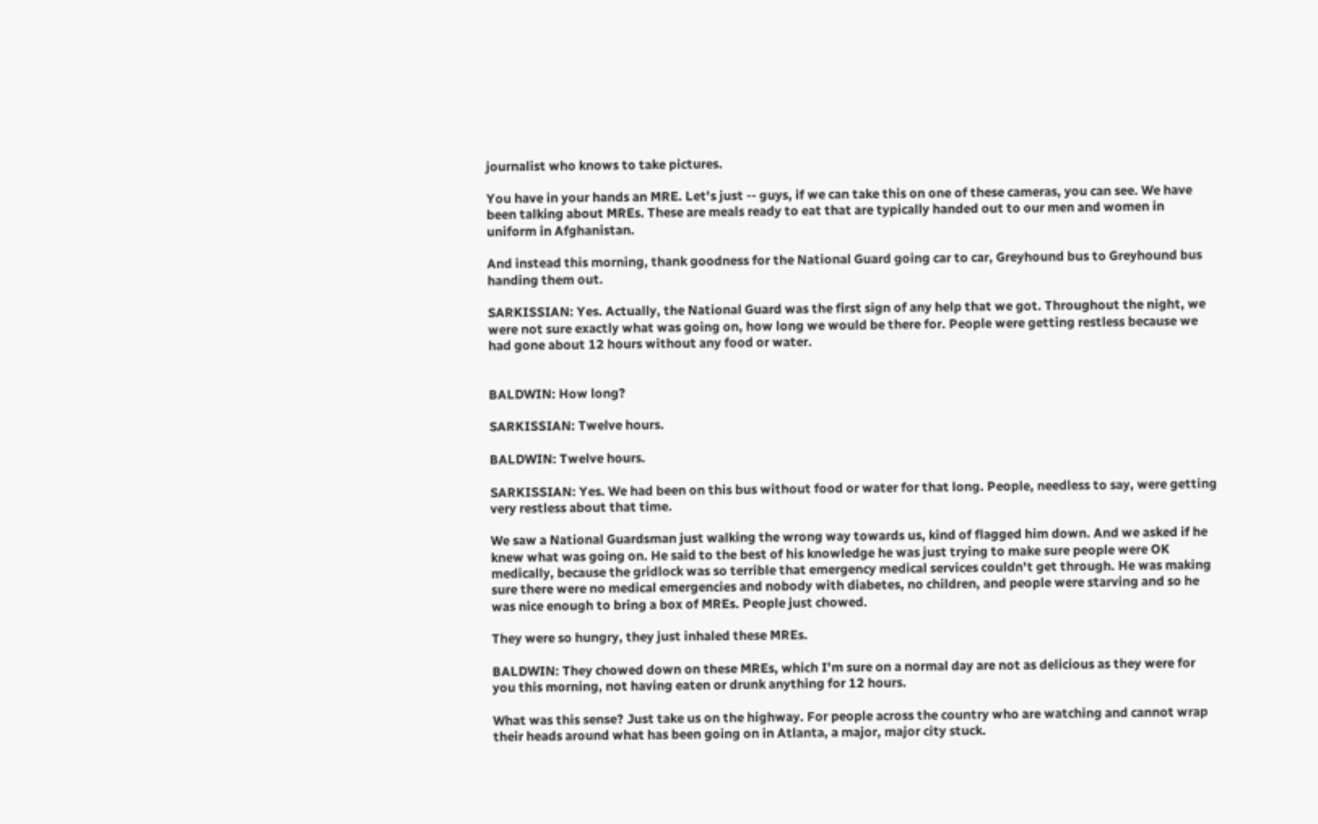journalist who knows to take pictures.

You have in your hands an MRE. Let's just -- guys, if we can take this on one of these cameras, you can see. We have been talking about MREs. These are meals ready to eat that are typically handed out to our men and women in uniform in Afghanistan.

And instead this morning, thank goodness for the National Guard going car to car, Greyhound bus to Greyhound bus handing them out.

SARKISSIAN: Yes. Actually, the National Guard was the first sign of any help that we got. Throughout the night, we were not sure exactly what was going on, how long we would be there for. People were getting restless because we had gone about 12 hours without any food or water.


BALDWIN: How long?

SARKISSIAN: Twelve hours.

BALDWIN: Twelve hours.

SARKISSIAN: Yes. We had been on this bus without food or water for that long. People, needless to say, were getting very restless about that time.

We saw a National Guardsman just walking the wrong way towards us, kind of flagged him down. And we asked if he knew what was going on. He said to the best of his knowledge he was just trying to make sure people were OK medically, because the gridlock was so terrible that emergency medical services couldn't get through. He was making sure there were no medical emergencies and nobody with diabetes, no children, and people were starving and so he was nice enough to bring a box of MREs. People just chowed.

They were so hungry, they just inhaled these MREs.

BALDWIN: They chowed down on these MREs, which I'm sure on a normal day are not as delicious as they were for you this morning, not having eaten or drunk anything for 12 hours.

What was this sense? Just take us on the highway. For people across the country who are watching and cannot wrap their heads around what has been going on in Atlanta, a major, major city stuck.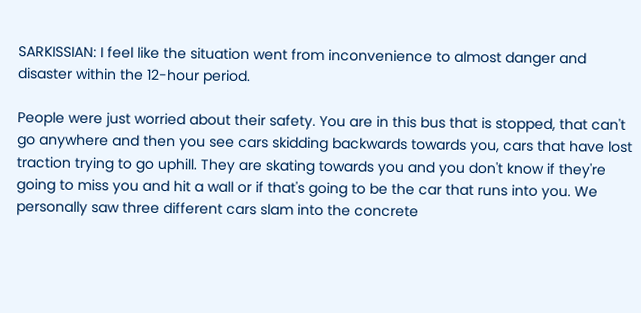SARKISSIAN: I feel like the situation went from inconvenience to almost danger and disaster within the 12-hour period.

People were just worried about their safety. You are in this bus that is stopped, that can't go anywhere and then you see cars skidding backwards towards you, cars that have lost traction trying to go uphill. They are skating towards you and you don't know if they're going to miss you and hit a wall or if that's going to be the car that runs into you. We personally saw three different cars slam into the concrete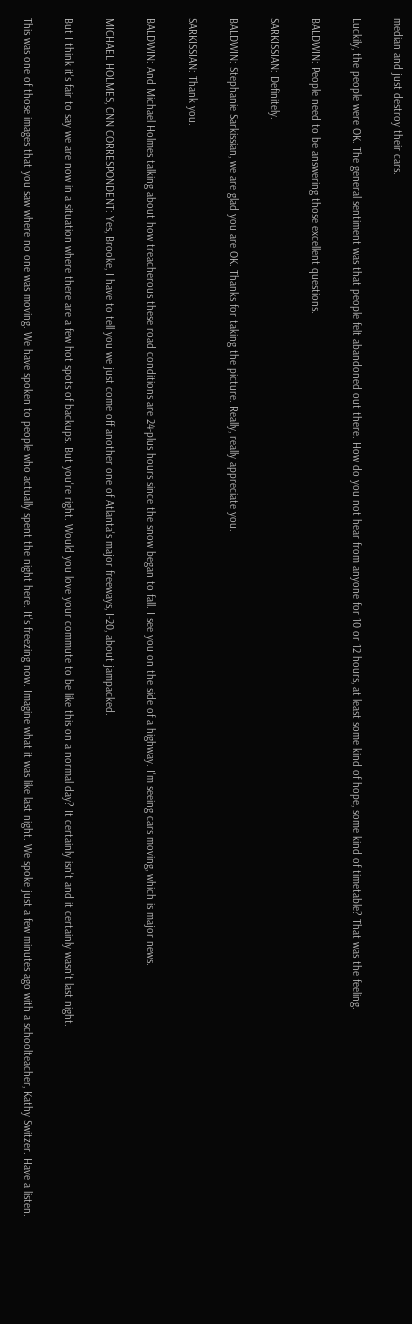median and just destroy their cars.

Luckily, the people were OK. The general sentiment was that people felt abandoned out there. How do you not hear from anyone for 10 or 12 hours, at least some kind of hope, some kind of timetable? That was the feeling.

BALDWIN: People need to be answering those excellent questions.

SARKISSIAN: Definitely.

BALDWIN: Stephanie Sarkissian, we are glad you are OK. Thanks for taking the picture. Really, really appreciate you.

SARKISSIAN: Thank you.

BALDWIN: And Michael Holmes talking about how treacherous these road conditions are 24-plus hours since the snow began to fall. I see you on the side of a highway. I'm seeing cars moving, which is major news.

MICHAEL HOLMES, CNN CORRESPONDENT: Yes, Brooke, I have to tell you we just come off another one of Atlanta's major freeways, I-20, about jampacked.

But I think it's fair to say we are now in a situation where there are a few hot spots of backups. But you're right. Would you love your commute to be like this on a normal day? It certainly isn't and it certainly wasn't last night.

This was one of those images that you saw where no one was moving. We have spoken to people who actually spent the night here. It's freezing now. Imagine what it was like last night. We spoke just a few minutes ago with a schoolteacher, Kathy Switzer. Have a listen.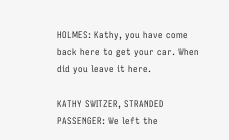HOLMES: Kathy, you have come back here to get your car. When did you leave it here.

KATHY SWITZER, STRANDED PASSENGER: We left the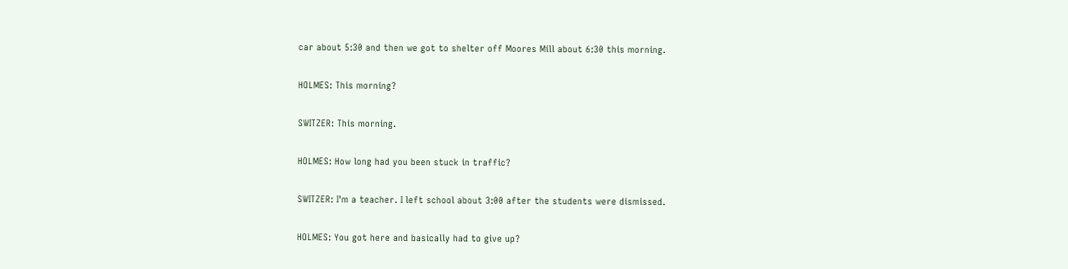car about 5:30 and then we got to shelter off Moores Mill about 6:30 this morning.

HOLMES: This morning?

SWITZER: This morning.

HOLMES: How long had you been stuck in traffic?

SWITZER: I'm a teacher. I left school about 3:00 after the students were dismissed.

HOLMES: You got here and basically had to give up?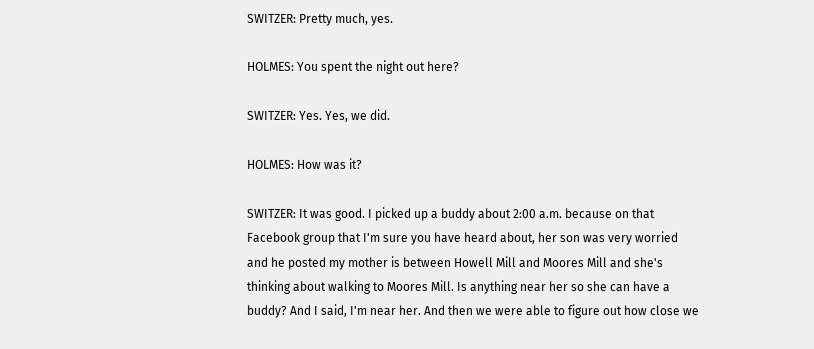SWITZER: Pretty much, yes.

HOLMES: You spent the night out here?

SWITZER: Yes. Yes, we did.

HOLMES: How was it?

SWITZER: It was good. I picked up a buddy about 2:00 a.m. because on that Facebook group that I'm sure you have heard about, her son was very worried and he posted my mother is between Howell Mill and Moores Mill and she's thinking about walking to Moores Mill. Is anything near her so she can have a buddy? And I said, I'm near her. And then we were able to figure out how close we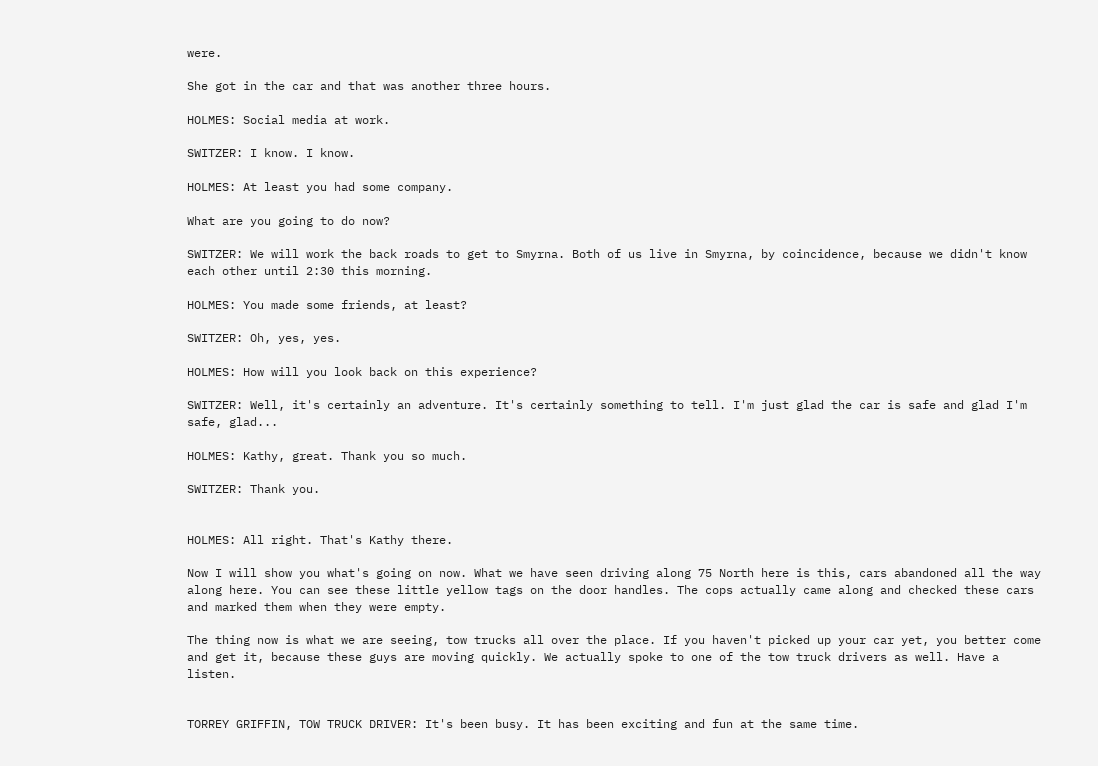were.

She got in the car and that was another three hours.

HOLMES: Social media at work.

SWITZER: I know. I know.

HOLMES: At least you had some company.

What are you going to do now?

SWITZER: We will work the back roads to get to Smyrna. Both of us live in Smyrna, by coincidence, because we didn't know each other until 2:30 this morning.

HOLMES: You made some friends, at least?

SWITZER: Oh, yes, yes.

HOLMES: How will you look back on this experience?

SWITZER: Well, it's certainly an adventure. It's certainly something to tell. I'm just glad the car is safe and glad I'm safe, glad...

HOLMES: Kathy, great. Thank you so much.

SWITZER: Thank you.


HOLMES: All right. That's Kathy there.

Now I will show you what's going on now. What we have seen driving along 75 North here is this, cars abandoned all the way along here. You can see these little yellow tags on the door handles. The cops actually came along and checked these cars and marked them when they were empty.

The thing now is what we are seeing, tow trucks all over the place. If you haven't picked up your car yet, you better come and get it, because these guys are moving quickly. We actually spoke to one of the tow truck drivers as well. Have a listen.


TORREY GRIFFIN, TOW TRUCK DRIVER: It's been busy. It has been exciting and fun at the same time.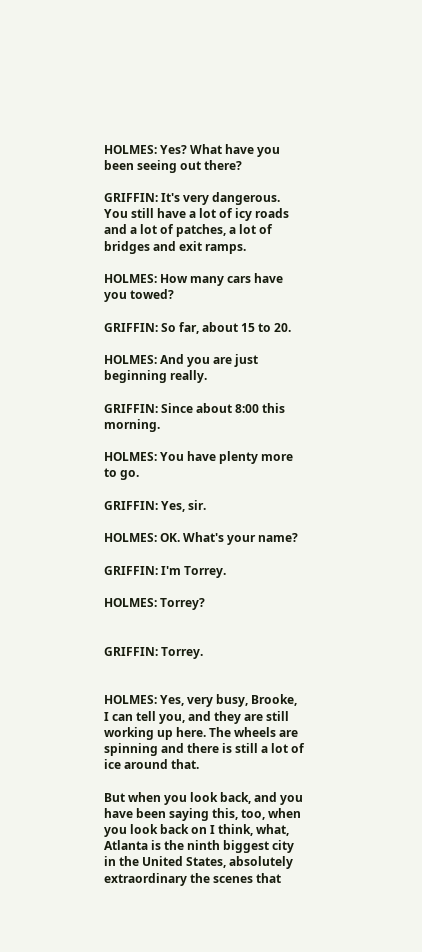HOLMES: Yes? What have you been seeing out there?

GRIFFIN: It's very dangerous. You still have a lot of icy roads and a lot of patches, a lot of bridges and exit ramps.

HOLMES: How many cars have you towed?

GRIFFIN: So far, about 15 to 20.

HOLMES: And you are just beginning really.

GRIFFIN: Since about 8:00 this morning.

HOLMES: You have plenty more to go.

GRIFFIN: Yes, sir.

HOLMES: OK. What's your name?

GRIFFIN: I'm Torrey.

HOLMES: Torrey?


GRIFFIN: Torrey.


HOLMES: Yes, very busy, Brooke, I can tell you, and they are still working up here. The wheels are spinning and there is still a lot of ice around that.

But when you look back, and you have been saying this, too, when you look back on I think, what, Atlanta is the ninth biggest city in the United States, absolutely extraordinary the scenes that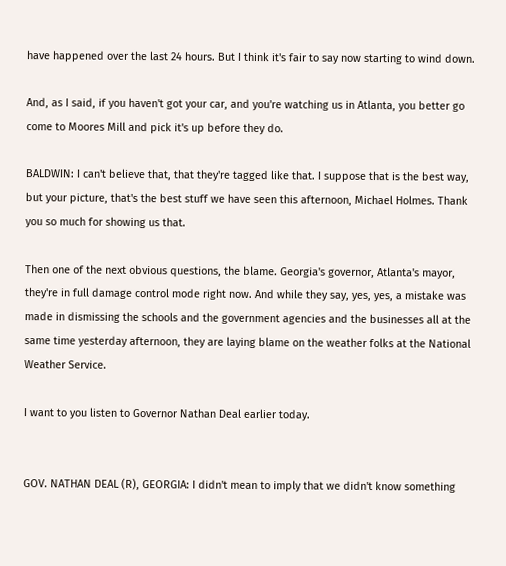have happened over the last 24 hours. But I think it's fair to say now starting to wind down.

And, as I said, if you haven't got your car, and you're watching us in Atlanta, you better go come to Moores Mill and pick it's up before they do.

BALDWIN: I can't believe that, that they're tagged like that. I suppose that is the best way, but your picture, that's the best stuff we have seen this afternoon, Michael Holmes. Thank you so much for showing us that.

Then one of the next obvious questions, the blame. Georgia's governor, Atlanta's mayor, they're in full damage control mode right now. And while they say, yes, yes, a mistake was made in dismissing the schools and the government agencies and the businesses all at the same time yesterday afternoon, they are laying blame on the weather folks at the National Weather Service.

I want to you listen to Governor Nathan Deal earlier today.


GOV. NATHAN DEAL (R), GEORGIA: I didn't mean to imply that we didn't know something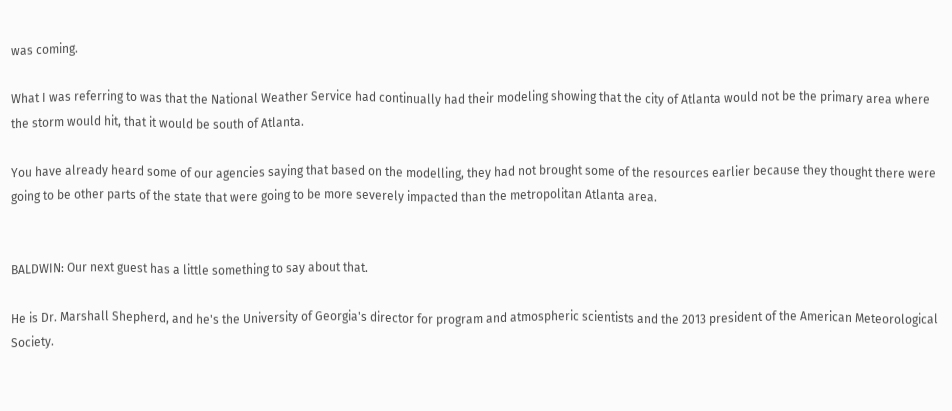was coming.

What I was referring to was that the National Weather Service had continually had their modeling showing that the city of Atlanta would not be the primary area where the storm would hit, that it would be south of Atlanta.

You have already heard some of our agencies saying that based on the modelling, they had not brought some of the resources earlier because they thought there were going to be other parts of the state that were going to be more severely impacted than the metropolitan Atlanta area.


BALDWIN: Our next guest has a little something to say about that.

He is Dr. Marshall Shepherd, and he's the University of Georgia's director for program and atmospheric scientists and the 2013 president of the American Meteorological Society.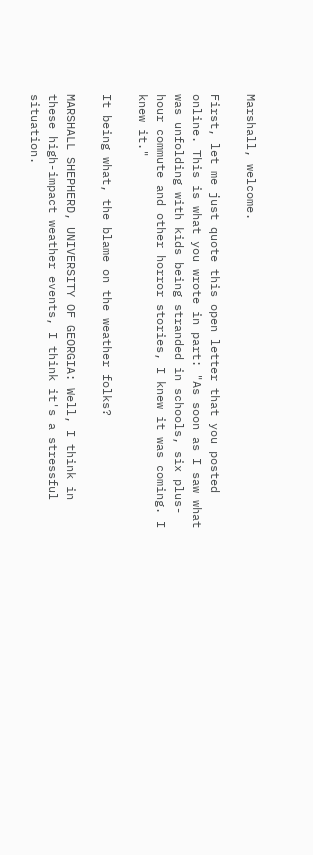Marshall, welcome.

First, let me just quote this open letter that you posted online. This is what you wrote in part: "As soon as I saw what was unfolding with kids being stranded in schools, six plus-hour commute and other horror stories, I knew it was coming. I knew it."

It being what, the blame on the weather folks?

MARSHALL SHEPHERD, UNIVERSITY OF GEORGIA: Well, I think in these high-impact weather events, I think it's a stressful situation.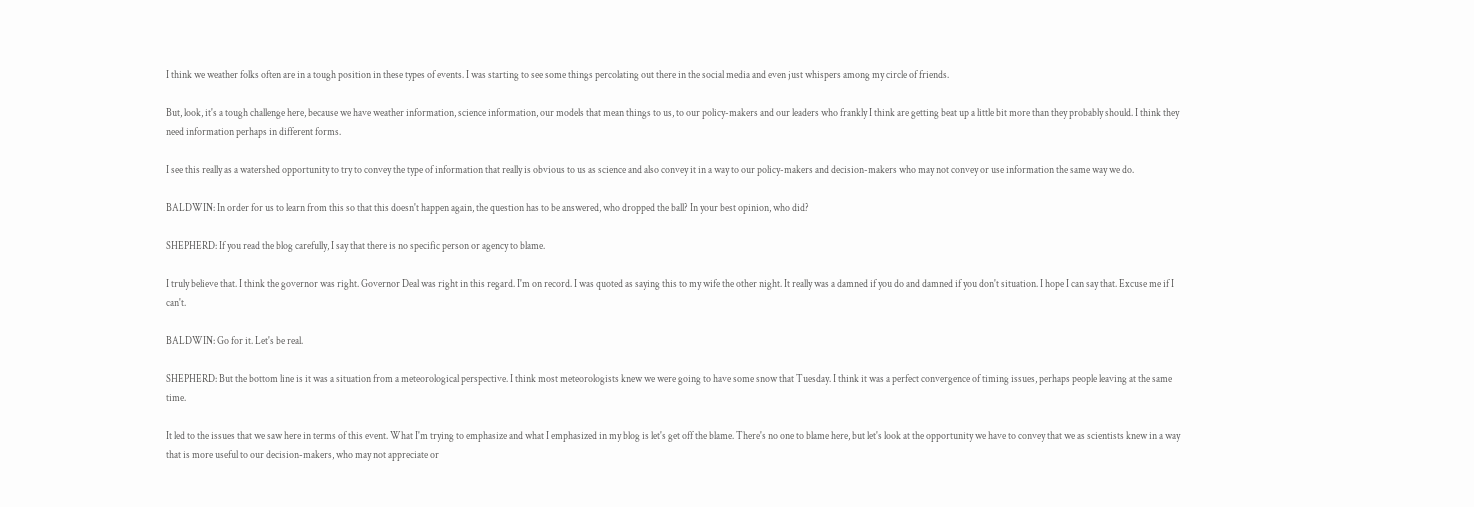I think we weather folks often are in a tough position in these types of events. I was starting to see some things percolating out there in the social media and even just whispers among my circle of friends.

But, look, it's a tough challenge here, because we have weather information, science information, our models that mean things to us, to our policy-makers and our leaders who frankly I think are getting beat up a little bit more than they probably should. I think they need information perhaps in different forms.

I see this really as a watershed opportunity to try to convey the type of information that really is obvious to us as science and also convey it in a way to our policy-makers and decision-makers who may not convey or use information the same way we do.

BALDWIN: In order for us to learn from this so that this doesn't happen again, the question has to be answered, who dropped the ball? In your best opinion, who did?

SHEPHERD: If you read the blog carefully, I say that there is no specific person or agency to blame.

I truly believe that. I think the governor was right. Governor Deal was right in this regard. I'm on record. I was quoted as saying this to my wife the other night. It really was a damned if you do and damned if you don't situation. I hope I can say that. Excuse me if I can't.

BALDWIN: Go for it. Let's be real.

SHEPHERD: But the bottom line is it was a situation from a meteorological perspective. I think most meteorologists knew we were going to have some snow that Tuesday. I think it was a perfect convergence of timing issues, perhaps people leaving at the same time.

It led to the issues that we saw here in terms of this event. What I'm trying to emphasize and what I emphasized in my blog is let's get off the blame. There's no one to blame here, but let's look at the opportunity we have to convey that we as scientists knew in a way that is more useful to our decision-makers, who may not appreciate or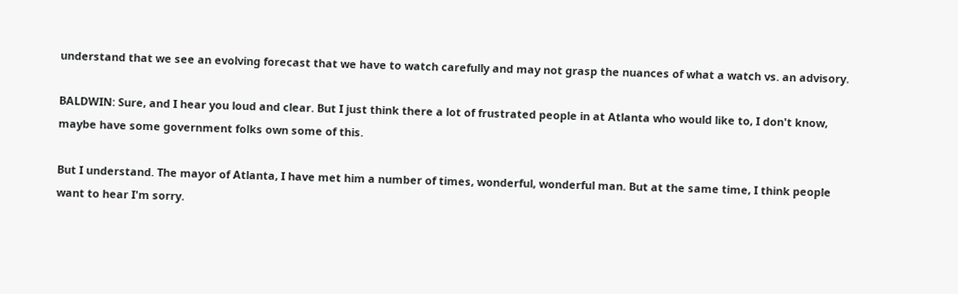understand that we see an evolving forecast that we have to watch carefully and may not grasp the nuances of what a watch vs. an advisory.

BALDWIN: Sure, and I hear you loud and clear. But I just think there a lot of frustrated people in at Atlanta who would like to, I don't know, maybe have some government folks own some of this.

But I understand. The mayor of Atlanta, I have met him a number of times, wonderful, wonderful man. But at the same time, I think people want to hear I'm sorry.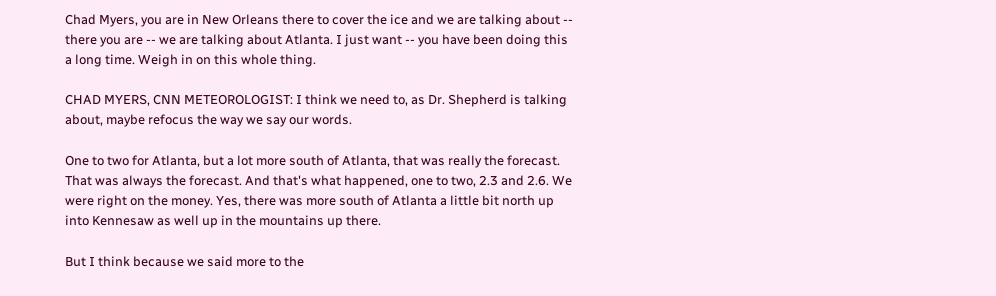Chad Myers, you are in New Orleans there to cover the ice and we are talking about -- there you are -- we are talking about Atlanta. I just want -- you have been doing this a long time. Weigh in on this whole thing.

CHAD MYERS, CNN METEOROLOGIST: I think we need to, as Dr. Shepherd is talking about, maybe refocus the way we say our words.

One to two for Atlanta, but a lot more south of Atlanta, that was really the forecast. That was always the forecast. And that's what happened, one to two, 2.3 and 2.6. We were right on the money. Yes, there was more south of Atlanta a little bit north up into Kennesaw as well up in the mountains up there.

But I think because we said more to the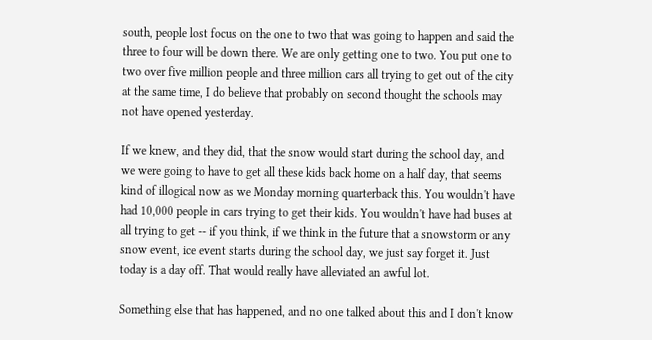south, people lost focus on the one to two that was going to happen and said the three to four will be down there. We are only getting one to two. You put one to two over five million people and three million cars all trying to get out of the city at the same time, I do believe that probably on second thought the schools may not have opened yesterday.

If we knew, and they did, that the snow would start during the school day, and we were going to have to get all these kids back home on a half day, that seems kind of illogical now as we Monday morning quarterback this. You wouldn't have had 10,000 people in cars trying to get their kids. You wouldn't have had buses at all trying to get -- if you think, if we think in the future that a snowstorm or any snow event, ice event starts during the school day, we just say forget it. Just today is a day off. That would really have alleviated an awful lot.

Something else that has happened, and no one talked about this and I don't know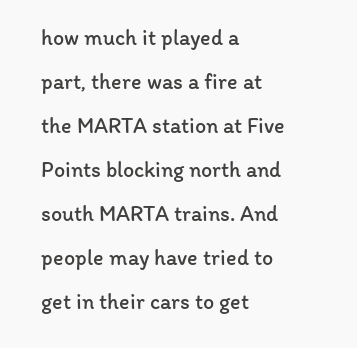how much it played a part, there was a fire at the MARTA station at Five Points blocking north and south MARTA trains. And people may have tried to get in their cars to get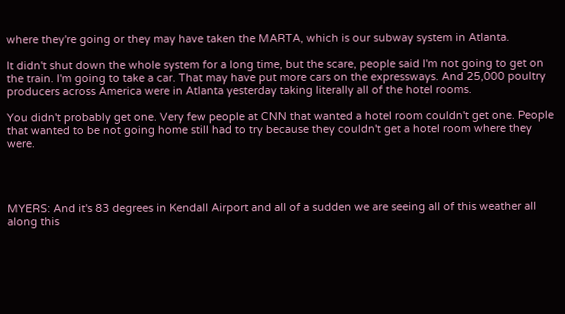where they're going or they may have taken the MARTA, which is our subway system in Atlanta.

It didn't shut down the whole system for a long time, but the scare, people said I'm not going to get on the train. I'm going to take a car. That may have put more cars on the expressways. And 25,000 poultry producers across America were in Atlanta yesterday taking literally all of the hotel rooms.

You didn't probably get one. Very few people at CNN that wanted a hotel room couldn't get one. People that wanted to be not going home still had to try because they couldn't get a hotel room where they were.




MYERS: And it's 83 degrees in Kendall Airport and all of a sudden we are seeing all of this weather all along this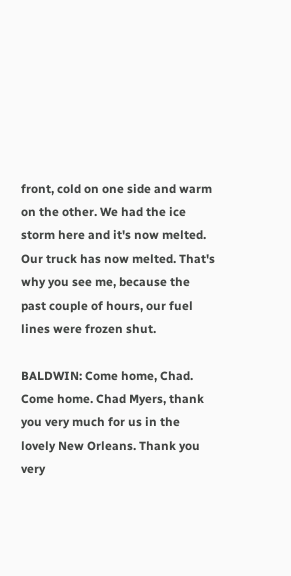front, cold on one side and warm on the other. We had the ice storm here and it's now melted. Our truck has now melted. That's why you see me, because the past couple of hours, our fuel lines were frozen shut.

BALDWIN: Come home, Chad. Come home. Chad Myers, thank you very much for us in the lovely New Orleans. Thank you very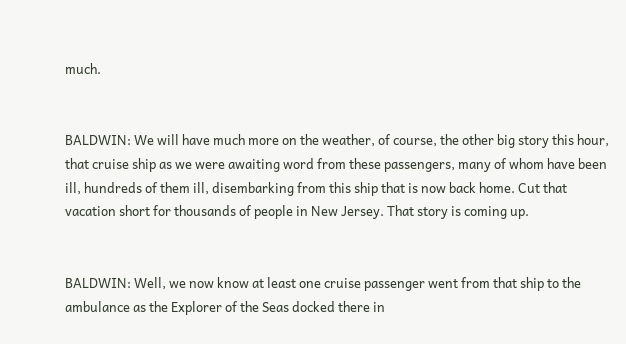much.


BALDWIN: We will have much more on the weather, of course, the other big story this hour, that cruise ship as we were awaiting word from these passengers, many of whom have been ill, hundreds of them ill, disembarking from this ship that is now back home. Cut that vacation short for thousands of people in New Jersey. That story is coming up.


BALDWIN: Well, we now know at least one cruise passenger went from that ship to the ambulance as the Explorer of the Seas docked there in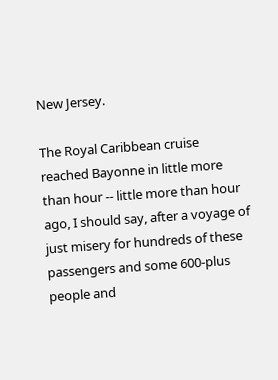New Jersey.

The Royal Caribbean cruise reached Bayonne in little more than hour -- little more than hour ago, I should say, after a voyage of just misery for hundreds of these passengers and some 600-plus people and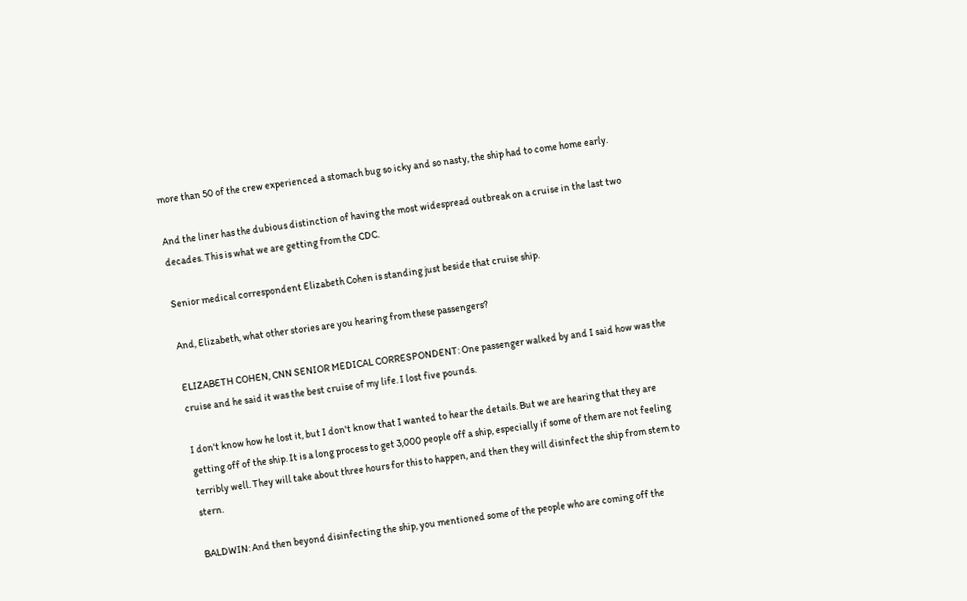more than 50 of the crew experienced a stomach bug so icky and so nasty, the ship had to come home early.

And the liner has the dubious distinction of having the most widespread outbreak on a cruise in the last two decades. This is what we are getting from the CDC.

Senior medical correspondent Elizabeth Cohen is standing just beside that cruise ship.

And, Elizabeth, what other stories are you hearing from these passengers?

ELIZABETH COHEN, CNN SENIOR MEDICAL CORRESPONDENT: One passenger walked by and I said how was the cruise and he said it was the best cruise of my life. I lost five pounds.

I don't know how he lost it, but I don't know that I wanted to hear the details. But we are hearing that they are getting off of the ship. It is a long process to get 3,000 people off a ship, especially if some of them are not feeling terribly well. They will take about three hours for this to happen, and then they will disinfect the ship from stem to stern.

BALDWIN: And then beyond disinfecting the ship, you mentioned some of the people who are coming off the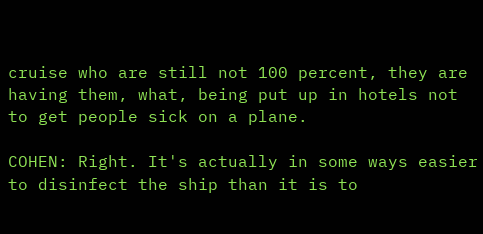cruise who are still not 100 percent, they are having them, what, being put up in hotels not to get people sick on a plane.

COHEN: Right. It's actually in some ways easier to disinfect the ship than it is to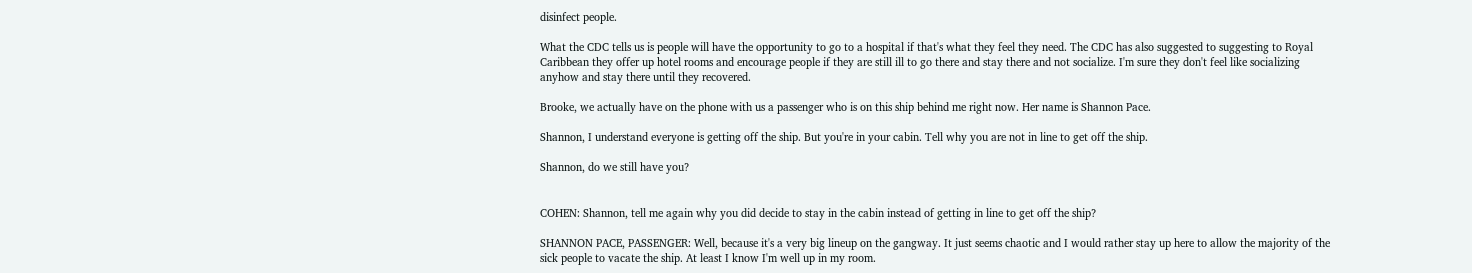disinfect people.

What the CDC tells us is people will have the opportunity to go to a hospital if that's what they feel they need. The CDC has also suggested to suggesting to Royal Caribbean they offer up hotel rooms and encourage people if they are still ill to go there and stay there and not socialize. I'm sure they don't feel like socializing anyhow and stay there until they recovered.

Brooke, we actually have on the phone with us a passenger who is on this ship behind me right now. Her name is Shannon Pace.

Shannon, I understand everyone is getting off the ship. But you're in your cabin. Tell why you are not in line to get off the ship.

Shannon, do we still have you?


COHEN: Shannon, tell me again why you did decide to stay in the cabin instead of getting in line to get off the ship?

SHANNON PACE, PASSENGER: Well, because it's a very big lineup on the gangway. It just seems chaotic and I would rather stay up here to allow the majority of the sick people to vacate the ship. At least I know I'm well up in my room.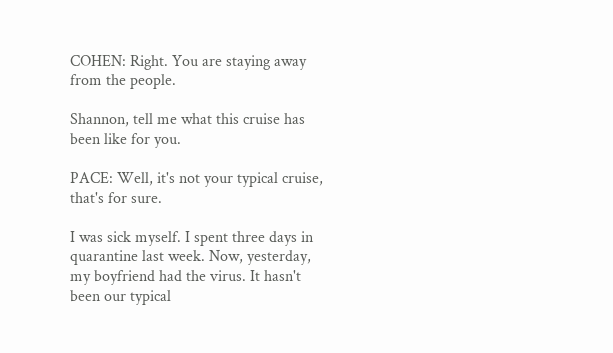COHEN: Right. You are staying away from the people.

Shannon, tell me what this cruise has been like for you.

PACE: Well, it's not your typical cruise, that's for sure.

I was sick myself. I spent three days in quarantine last week. Now, yesterday, my boyfriend had the virus. It hasn't been our typical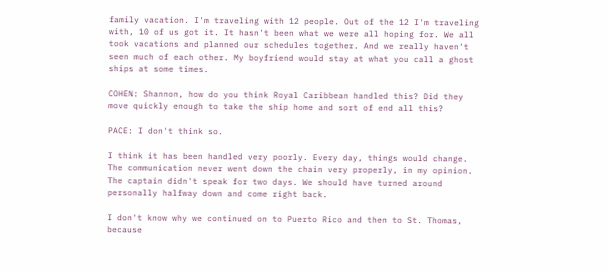family vacation. I'm traveling with 12 people. Out of the 12 I'm traveling with, 10 of us got it. It hasn't been what we were all hoping for. We all took vacations and planned our schedules together. And we really haven't seen much of each other. My boyfriend would stay at what you call a ghost ships at some times.

COHEN: Shannon, how do you think Royal Caribbean handled this? Did they move quickly enough to take the ship home and sort of end all this?

PACE: I don't think so.

I think it has been handled very poorly. Every day, things would change. The communication never went down the chain very properly, in my opinion. The captain didn't speak for two days. We should have turned around personally halfway down and come right back.

I don't know why we continued on to Puerto Rico and then to St. Thomas, because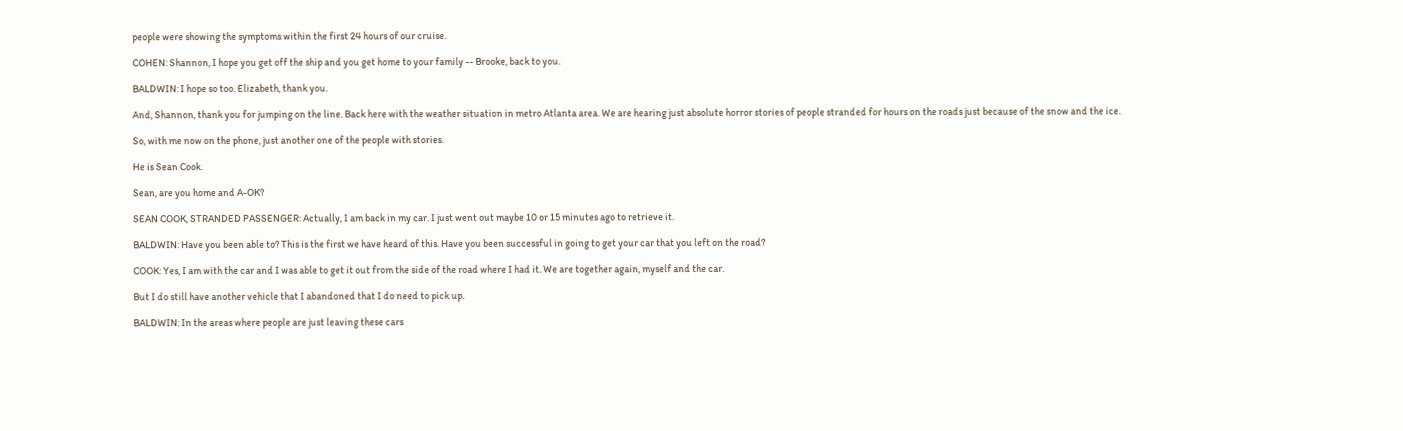people were showing the symptoms within the first 24 hours of our cruise.

COHEN: Shannon, I hope you get off the ship and you get home to your family -- Brooke, back to you.

BALDWIN: I hope so too. Elizabeth, thank you.

And, Shannon, thank you for jumping on the line. Back here with the weather situation in metro Atlanta area. We are hearing just absolute horror stories of people stranded for hours on the roads just because of the snow and the ice.

So, with me now on the phone, just another one of the people with stories.

He is Sean Cook.

Sean, are you home and A-OK?

SEAN COOK, STRANDED PASSENGER: Actually, I am back in my car. I just went out maybe 10 or 15 minutes ago to retrieve it.

BALDWIN: Have you been able to? This is the first we have heard of this. Have you been successful in going to get your car that you left on the road?

COOK: Yes, I am with the car and I was able to get it out from the side of the road where I had it. We are together again, myself and the car.

But I do still have another vehicle that I abandoned that I do need to pick up.

BALDWIN: In the areas where people are just leaving these cars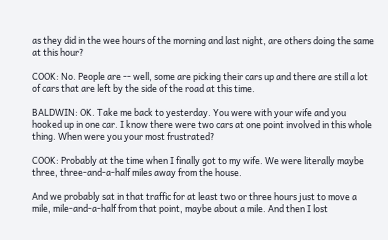as they did in the wee hours of the morning and last night, are others doing the same at this hour?

COOK: No. People are -- well, some are picking their cars up and there are still a lot of cars that are left by the side of the road at this time.

BALDWIN: OK. Take me back to yesterday. You were with your wife and you hooked up in one car. I know there were two cars at one point involved in this whole thing. When were you your most frustrated?

COOK: Probably at the time when I finally got to my wife. We were literally maybe three, three-and-a-half miles away from the house.

And we probably sat in that traffic for at least two or three hours just to move a mile, mile-and-a-half from that point, maybe about a mile. And then I lost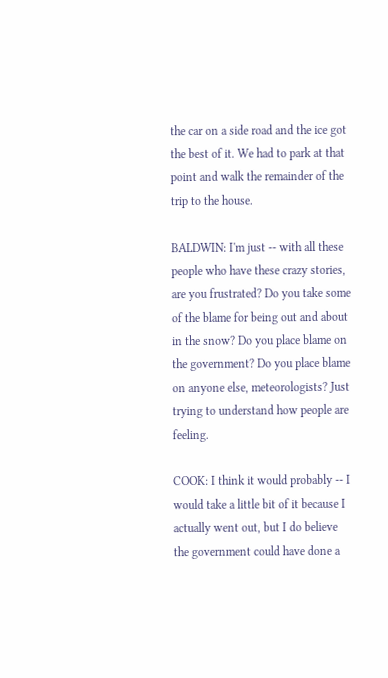the car on a side road and the ice got the best of it. We had to park at that point and walk the remainder of the trip to the house.

BALDWIN: I'm just -- with all these people who have these crazy stories, are you frustrated? Do you take some of the blame for being out and about in the snow? Do you place blame on the government? Do you place blame on anyone else, meteorologists? Just trying to understand how people are feeling.

COOK: I think it would probably -- I would take a little bit of it because I actually went out, but I do believe the government could have done a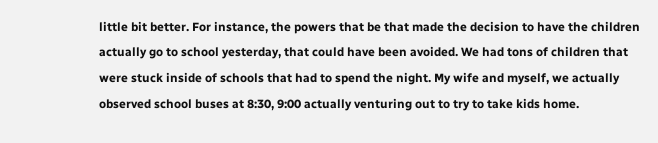little bit better. For instance, the powers that be that made the decision to have the children actually go to school yesterday, that could have been avoided. We had tons of children that were stuck inside of schools that had to spend the night. My wife and myself, we actually observed school buses at 8:30, 9:00 actually venturing out to try to take kids home.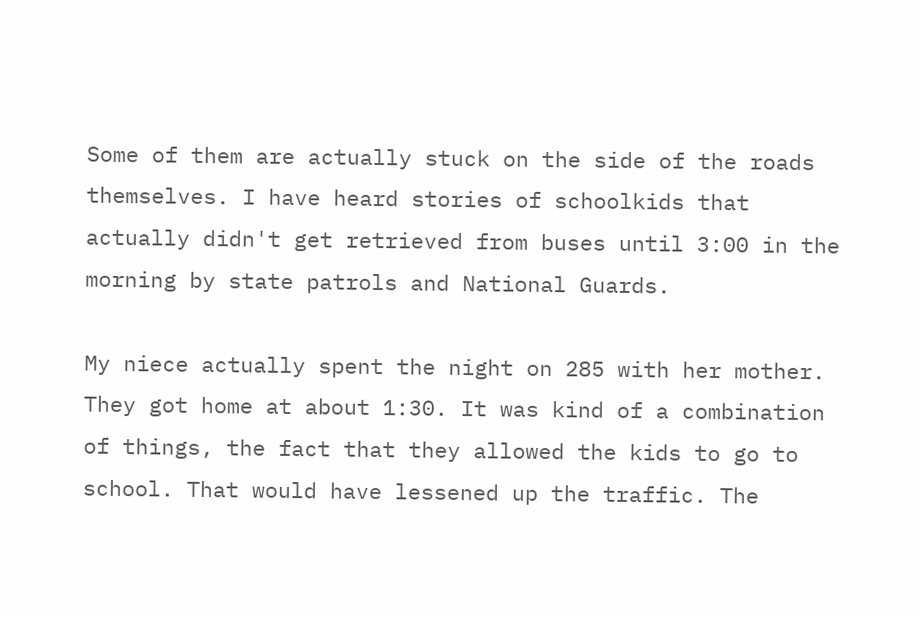Some of them are actually stuck on the side of the roads themselves. I have heard stories of schoolkids that actually didn't get retrieved from buses until 3:00 in the morning by state patrols and National Guards.

My niece actually spent the night on 285 with her mother. They got home at about 1:30. It was kind of a combination of things, the fact that they allowed the kids to go to school. That would have lessened up the traffic. The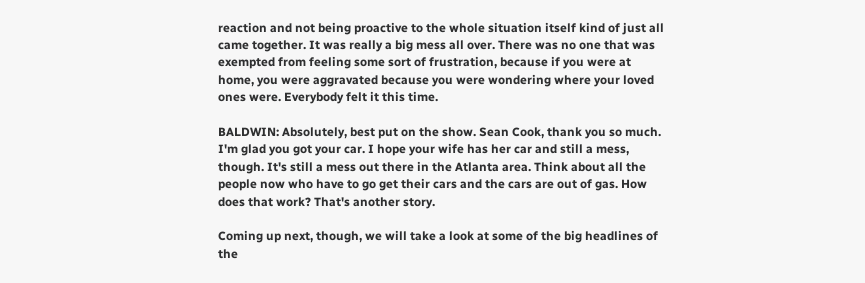reaction and not being proactive to the whole situation itself kind of just all came together. It was really a big mess all over. There was no one that was exempted from feeling some sort of frustration, because if you were at home, you were aggravated because you were wondering where your loved ones were. Everybody felt it this time.

BALDWIN: Absolutely, best put on the show. Sean Cook, thank you so much. I'm glad you got your car. I hope your wife has her car and still a mess, though. It's still a mess out there in the Atlanta area. Think about all the people now who have to go get their cars and the cars are out of gas. How does that work? That's another story.

Coming up next, though, we will take a look at some of the big headlines of the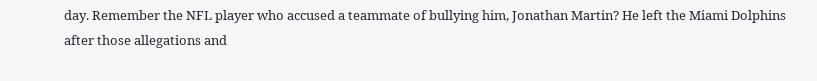day. Remember the NFL player who accused a teammate of bullying him, Jonathan Martin? He left the Miami Dolphins after those allegations and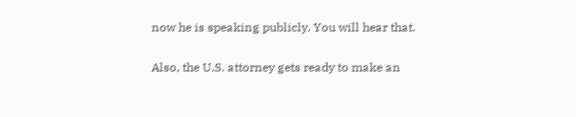now he is speaking publicly. You will hear that.

Also, the U.S. attorney gets ready to make an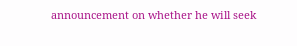announcement on whether he will seek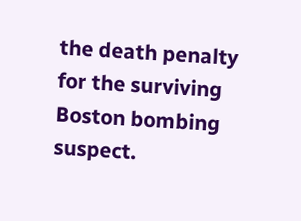the death penalty for the surviving Boston bombing suspect.